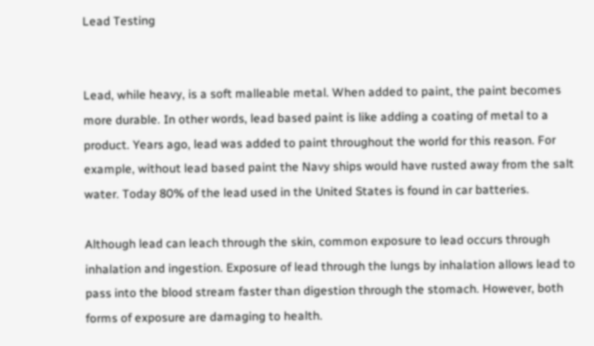Lead Testing


Lead, while heavy, is a soft malleable metal. When added to paint, the paint becomes more durable. In other words, lead based paint is like adding a coating of metal to a product. Years ago, lead was added to paint throughout the world for this reason. For example, without lead based paint the Navy ships would have rusted away from the salt water. Today 80% of the lead used in the United States is found in car batteries.

Although lead can leach through the skin, common exposure to lead occurs through inhalation and ingestion. Exposure of lead through the lungs by inhalation allows lead to pass into the blood stream faster than digestion through the stomach. However, both forms of exposure are damaging to health.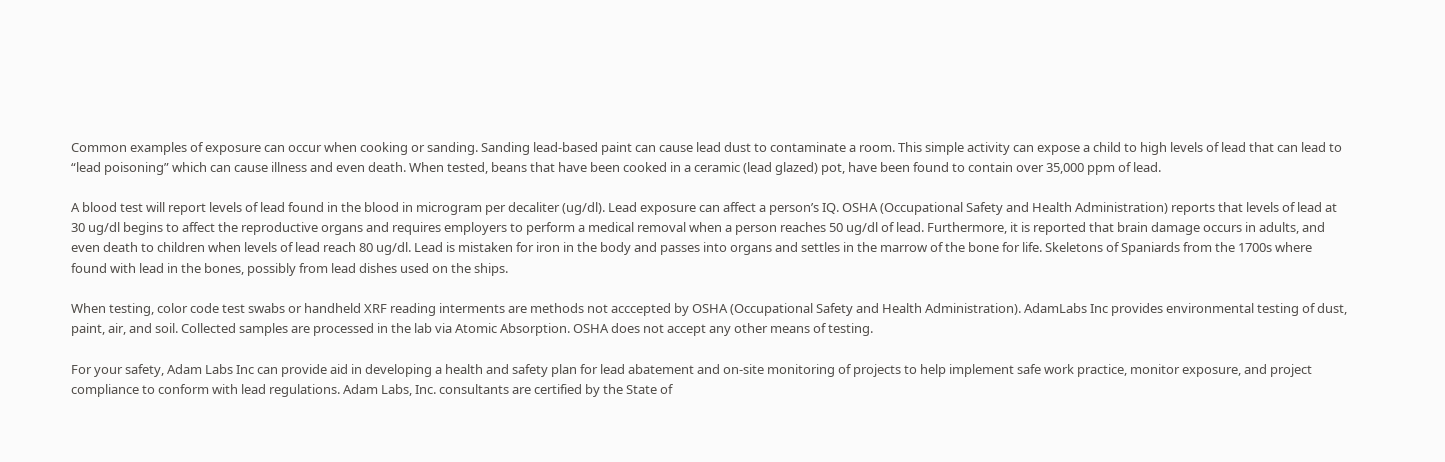Common examples of exposure can occur when cooking or sanding. Sanding lead-based paint can cause lead dust to contaminate a room. This simple activity can expose a child to high levels of lead that can lead to “lead poisoning” which can cause illness and even death. When tested, beans that have been cooked in a ceramic (lead glazed) pot, have been found to contain over 35,000 ppm of lead.

A blood test will report levels of lead found in the blood in microgram per decaliter (ug/dl). Lead exposure can affect a person’s IQ. OSHA (Occupational Safety and Health Administration) reports that levels of lead at 30 ug/dl begins to affect the reproductive organs and requires employers to perform a medical removal when a person reaches 50 ug/dl of lead. Furthermore, it is reported that brain damage occurs in adults, and even death to children when levels of lead reach 80 ug/dl. Lead is mistaken for iron in the body and passes into organs and settles in the marrow of the bone for life. Skeletons of Spaniards from the 1700s where found with lead in the bones, possibly from lead dishes used on the ships.

When testing, color code test swabs or handheld XRF reading interments are methods not acccepted by OSHA (Occupational Safety and Health Administration). AdamLabs Inc provides environmental testing of dust, paint, air, and soil. Collected samples are processed in the lab via Atomic Absorption. OSHA does not accept any other means of testing.

For your safety, Adam Labs Inc can provide aid in developing a health and safety plan for lead abatement and on-site monitoring of projects to help implement safe work practice, monitor exposure, and project compliance to conform with lead regulations. Adam Labs, Inc. consultants are certified by the State of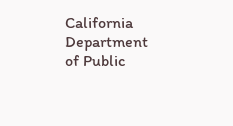California Department of Public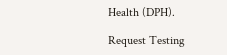Health (DPH).

Request Testing